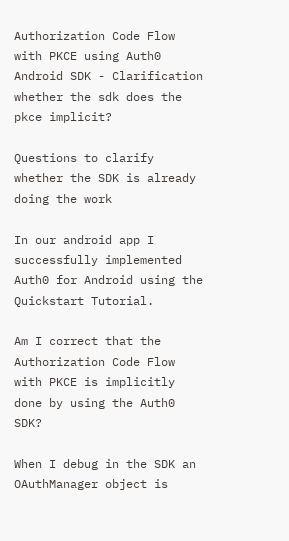Authorization Code Flow with PKCE using Auth0 Android SDK - Clarification whether the sdk does the pkce implicit?

Questions to clarify whether the SDK is already doing the work

In our android app I successfully implemented Auth0 for Android using the Quickstart Tutorial.

Am I correct that the Authorization Code Flow with PKCE is implicitly done by using the Auth0 SDK?

When I debug in the SDK an OAuthManager object is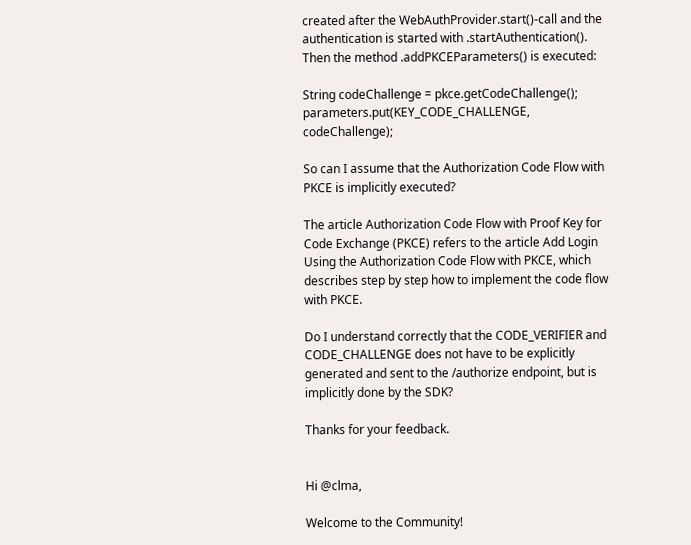created after the WebAuthProvider.start()-call and the authentication is started with .startAuthentication(). Then the method .addPKCEParameters() is executed:

String codeChallenge = pkce.getCodeChallenge();
parameters.put(KEY_CODE_CHALLENGE, codeChallenge);

So can I assume that the Authorization Code Flow with PKCE is implicitly executed?

The article Authorization Code Flow with Proof Key for Code Exchange (PKCE) refers to the article Add Login Using the Authorization Code Flow with PKCE, which describes step by step how to implement the code flow with PKCE.

Do I understand correctly that the CODE_VERIFIER and CODE_CHALLENGE does not have to be explicitly generated and sent to the /authorize endpoint, but is implicitly done by the SDK?

Thanks for your feedback.


Hi @clma,

Welcome to the Community!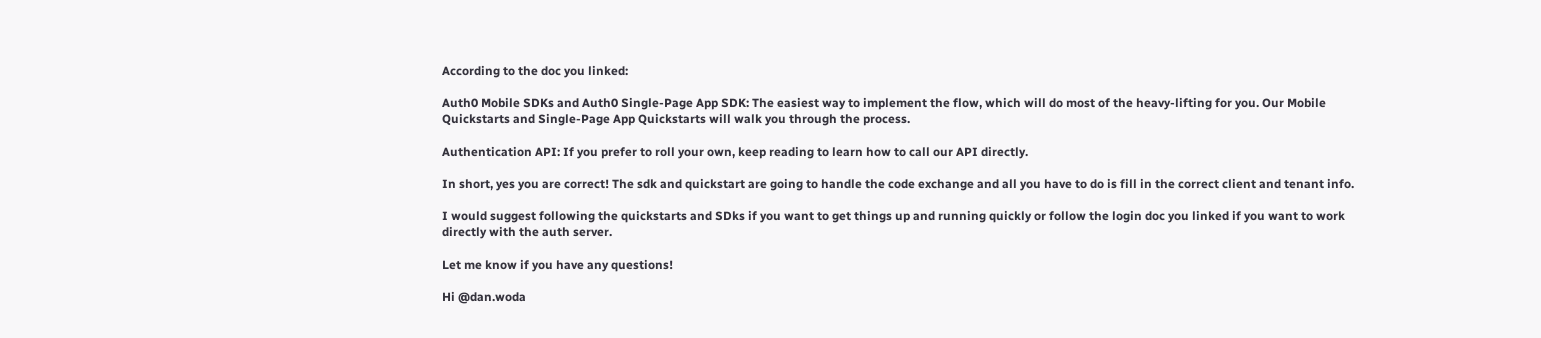According to the doc you linked:

Auth0 Mobile SDKs and Auth0 Single-Page App SDK: The easiest way to implement the flow, which will do most of the heavy-lifting for you. Our Mobile Quickstarts and Single-Page App Quickstarts will walk you through the process.

Authentication API: If you prefer to roll your own, keep reading to learn how to call our API directly.

In short, yes you are correct! The sdk and quickstart are going to handle the code exchange and all you have to do is fill in the correct client and tenant info.

I would suggest following the quickstarts and SDks if you want to get things up and running quickly or follow the login doc you linked if you want to work directly with the auth server.

Let me know if you have any questions!

Hi @dan.woda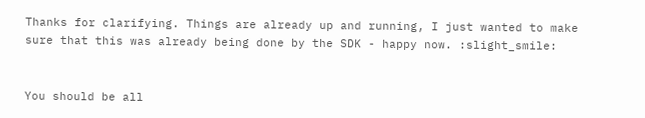Thanks for clarifying. Things are already up and running, I just wanted to make sure that this was already being done by the SDK - happy now. :slight_smile:


You should be all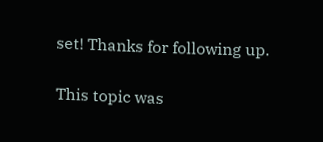set! Thanks for following up.

This topic was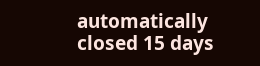automatically closed 15 days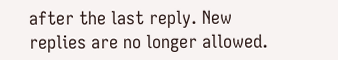after the last reply. New replies are no longer allowed.